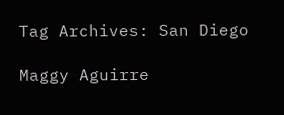Tag Archives: San Diego

Maggy Aguirre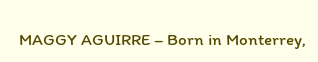MAGGY AGUIRRE – Born in Monterrey,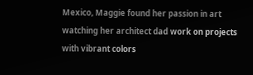Mexico, Maggie found her passion in art watching her architect dad work on projects with vibrant colors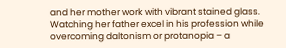and her mother work with vibrant stained glass. Watching her father excel in his profession while overcoming daltonism or protanopia – a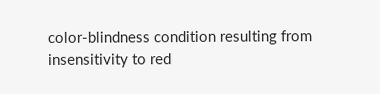color-blindness condition resulting from insensitivity to red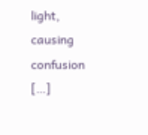light, causing confusion […]